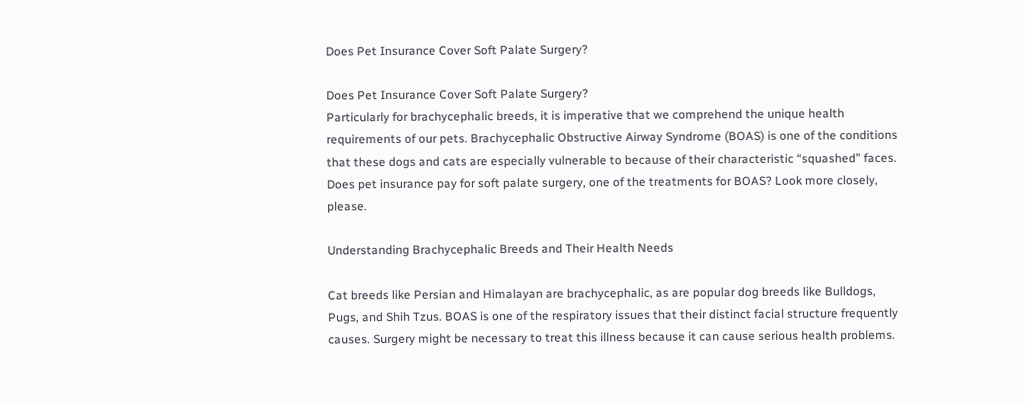Does Pet Insurance Cover Soft Palate Surgery?

Does Pet Insurance Cover Soft Palate Surgery?
Particularly for brachycephalic breeds, it is imperative that we comprehend the unique health requirements of our pets. Brachycephalic Obstructive Airway Syndrome (BOAS) is one of the conditions that these dogs and cats are especially vulnerable to because of their characteristic “squashed” faces. Does pet insurance pay for soft palate surgery, one of the treatments for BOAS? Look more closely, please.

Understanding Brachycephalic Breeds and Their Health Needs

Cat breeds like Persian and Himalayan are brachycephalic, as are popular dog breeds like Bulldogs, Pugs, and Shih Tzus. BOAS is one of the respiratory issues that their distinct facial structure frequently causes. Surgery might be necessary to treat this illness because it can cause serious health problems.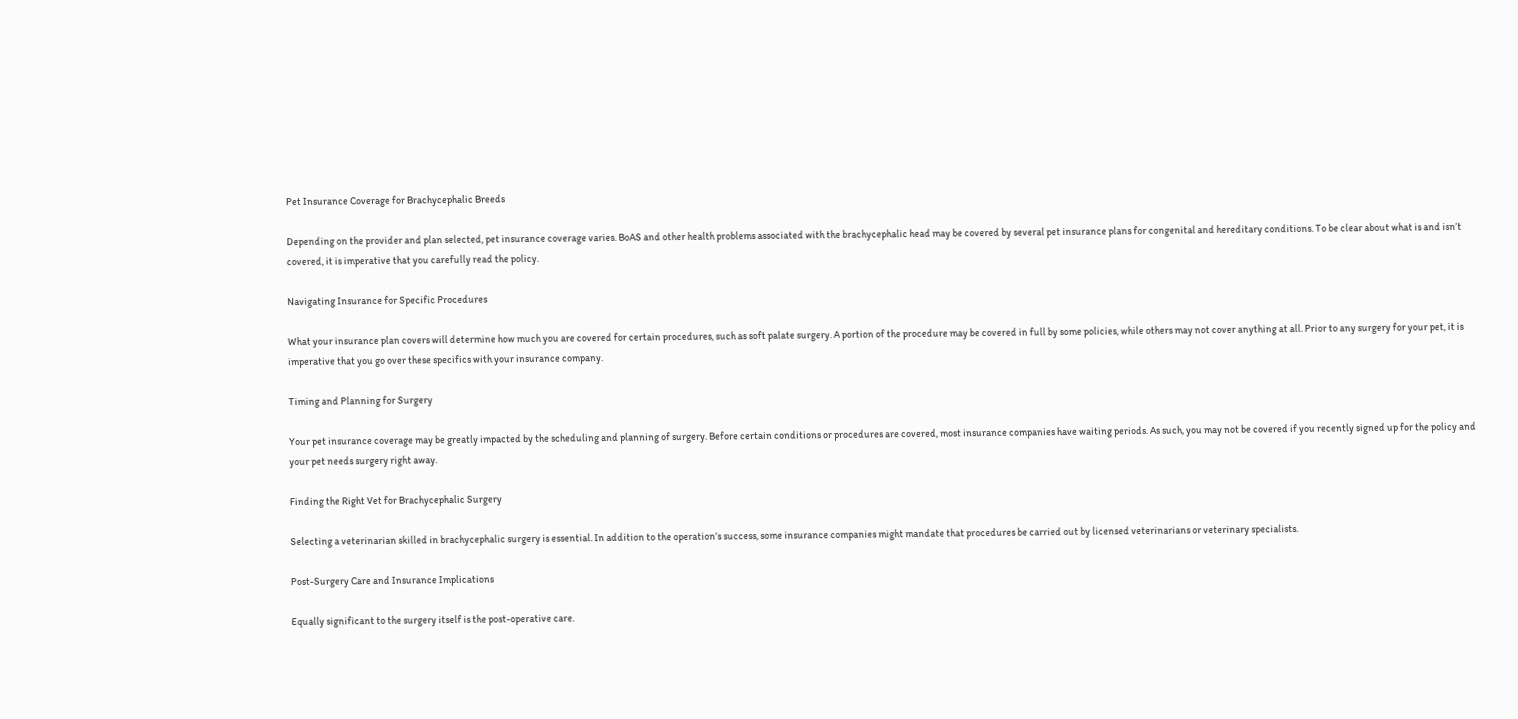Pet Insurance Coverage for Brachycephalic Breeds

Depending on the provider and plan selected, pet insurance coverage varies. BoAS and other health problems associated with the brachycephalic head may be covered by several pet insurance plans for congenital and hereditary conditions. To be clear about what is and isn’t covered, it is imperative that you carefully read the policy.

Navigating Insurance for Specific Procedures

What your insurance plan covers will determine how much you are covered for certain procedures, such as soft palate surgery. A portion of the procedure may be covered in full by some policies, while others may not cover anything at all. Prior to any surgery for your pet, it is imperative that you go over these specifics with your insurance company.

Timing and Planning for Surgery

Your pet insurance coverage may be greatly impacted by the scheduling and planning of surgery. Before certain conditions or procedures are covered, most insurance companies have waiting periods. As such, you may not be covered if you recently signed up for the policy and your pet needs surgery right away.

Finding the Right Vet for Brachycephalic Surgery

Selecting a veterinarian skilled in brachycephalic surgery is essential. In addition to the operation’s success, some insurance companies might mandate that procedures be carried out by licensed veterinarians or veterinary specialists.

Post-Surgery Care and Insurance Implications

Equally significant to the surgery itself is the post-operative care.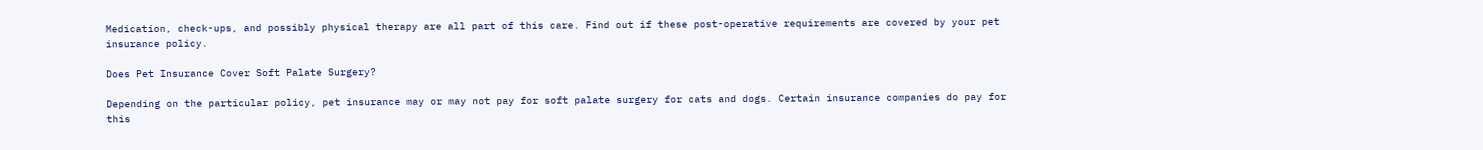Medication, check-ups, and possibly physical therapy are all part of this care. Find out if these post-operative requirements are covered by your pet insurance policy.

Does Pet Insurance Cover Soft Palate Surgery?

Depending on the particular policy, pet insurance may or may not pay for soft palate surgery for cats and dogs. Certain insurance companies do pay for this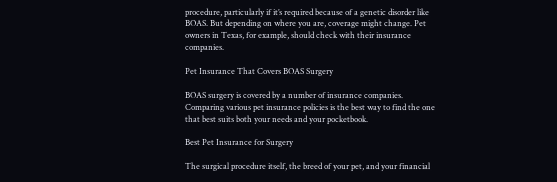procedure, particularly if it’s required because of a genetic disorder like BOAS. But depending on where you are, coverage might change. Pet owners in Texas, for example, should check with their insurance companies.

Pet Insurance That Covers BOAS Surgery

BOAS surgery is covered by a number of insurance companies. Comparing various pet insurance policies is the best way to find the one that best suits both your needs and your pocketbook.

Best Pet Insurance for Surgery

The surgical procedure itself, the breed of your pet, and your financial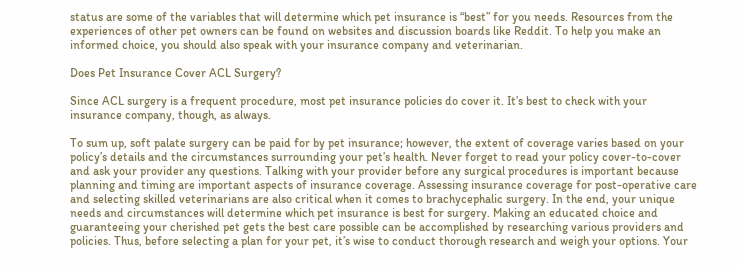status are some of the variables that will determine which pet insurance is “best” for you needs. Resources from the experiences of other pet owners can be found on websites and discussion boards like Reddit. To help you make an informed choice, you should also speak with your insurance company and veterinarian.

Does Pet Insurance Cover ACL Surgery?

Since ACL surgery is a frequent procedure, most pet insurance policies do cover it. It’s best to check with your insurance company, though, as always.

To sum up, soft palate surgery can be paid for by pet insurance; however, the extent of coverage varies based on your policy’s details and the circumstances surrounding your pet’s health. Never forget to read your policy cover-to-cover and ask your provider any questions. Talking with your provider before any surgical procedures is important because planning and timing are important aspects of insurance coverage. Assessing insurance coverage for post-operative care and selecting skilled veterinarians are also critical when it comes to brachycephalic surgery. In the end, your unique needs and circumstances will determine which pet insurance is best for surgery. Making an educated choice and guaranteeing your cherished pet gets the best care possible can be accomplished by researching various providers and policies. Thus, before selecting a plan for your pet, it’s wise to conduct thorough research and weigh your options. Your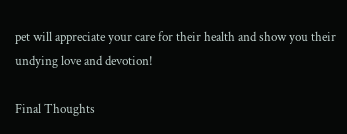pet will appreciate your care for their health and show you their undying love and devotion!

Final Thoughts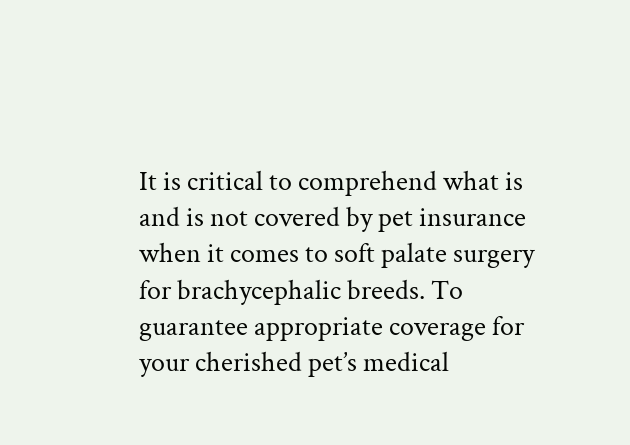It is critical to comprehend what is and is not covered by pet insurance when it comes to soft palate surgery for brachycephalic breeds. To guarantee appropriate coverage for your cherished pet’s medical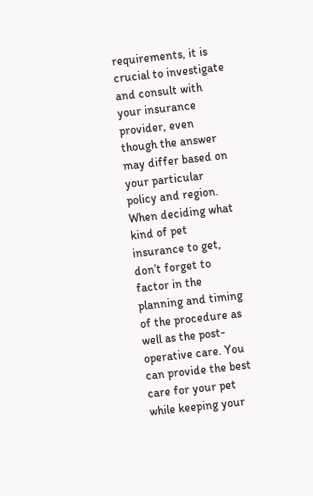requirements, it is crucial to investigate and consult with your insurance provider, even though the answer may differ based on your particular policy and region. When deciding what kind of pet insurance to get, don’t forget to factor in the planning and timing of the procedure as well as the post-operative care. You can provide the best care for your pet while keeping your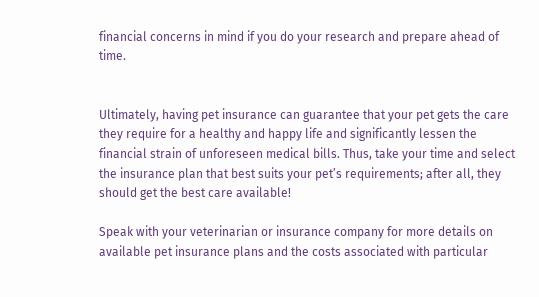financial concerns in mind if you do your research and prepare ahead of time.


Ultimately, having pet insurance can guarantee that your pet gets the care they require for a healthy and happy life and significantly lessen the financial strain of unforeseen medical bills. Thus, take your time and select the insurance plan that best suits your pet’s requirements; after all, they should get the best care available!

Speak with your veterinarian or insurance company for more details on available pet insurance plans and the costs associated with particular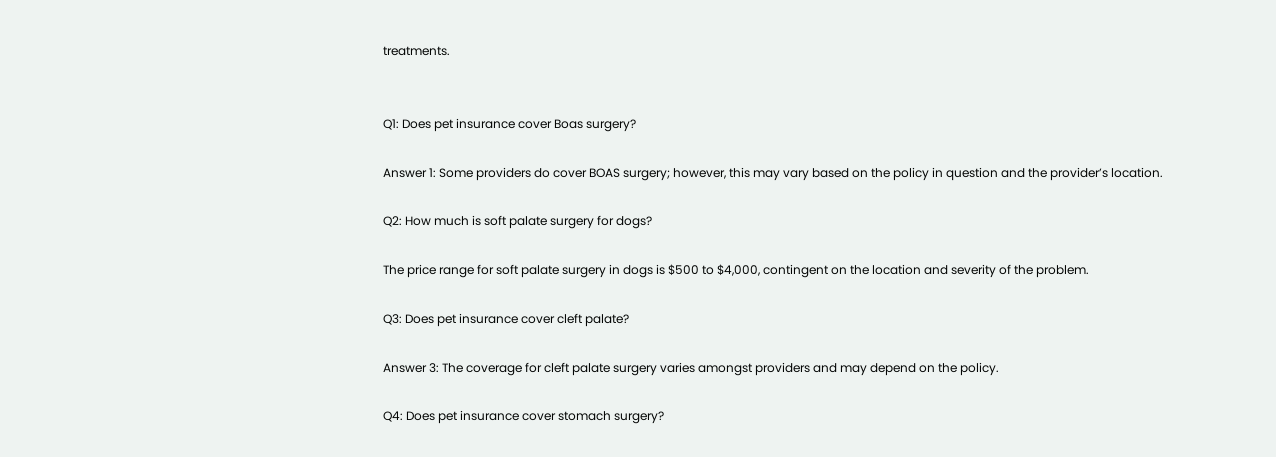treatments.


Q1: Does pet insurance cover Boas surgery?

Answer 1: Some providers do cover BOAS surgery; however, this may vary based on the policy in question and the provider’s location.

Q2: How much is soft palate surgery for dogs?

The price range for soft palate surgery in dogs is $500 to $4,000, contingent on the location and severity of the problem.

Q3: Does pet insurance cover cleft palate?

Answer 3: The coverage for cleft palate surgery varies amongst providers and may depend on the policy.

Q4: Does pet insurance cover stomach surgery?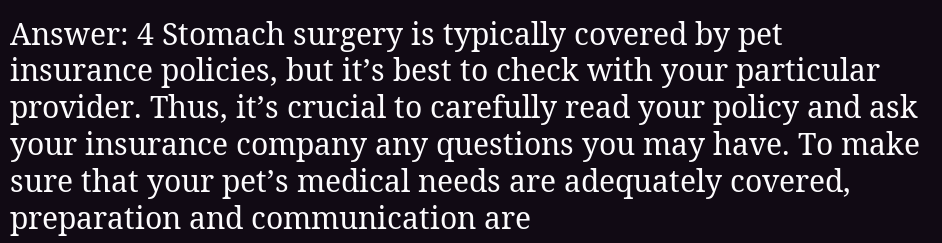Answer: 4 Stomach surgery is typically covered by pet insurance policies, but it’s best to check with your particular provider. Thus, it’s crucial to carefully read your policy and ask your insurance company any questions you may have. To make sure that your pet’s medical needs are adequately covered, preparation and communication are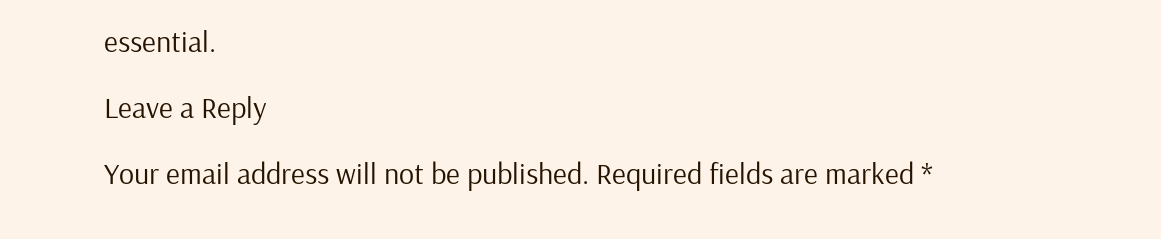essential.

Leave a Reply

Your email address will not be published. Required fields are marked *